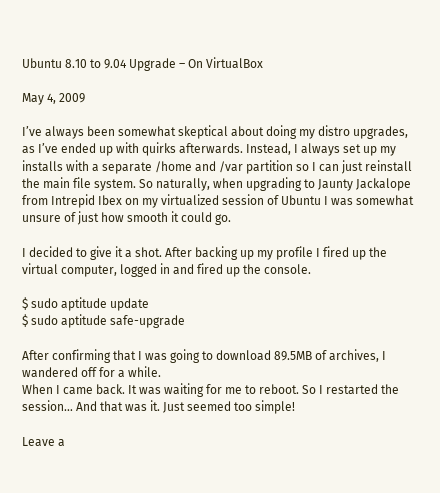Ubuntu 8.10 to 9.04 Upgrade – On VirtualBox

May 4, 2009

I’ve always been somewhat skeptical about doing my distro upgrades, as I’ve ended up with quirks afterwards. Instead, I always set up my installs with a separate /home and /var partition so I can just reinstall the main file system. So naturally, when upgrading to Jaunty Jackalope from Intrepid Ibex on my virtualized session of Ubuntu I was somewhat unsure of just how smooth it could go.

I decided to give it a shot. After backing up my profile I fired up the virtual computer, logged in and fired up the console.

$ sudo aptitude update
$ sudo aptitude safe-upgrade

After confirming that I was going to download 89.5MB of archives, I wandered off for a while.
When I came back. It was waiting for me to reboot. So I restarted the session… And that was it. Just seemed too simple!

Leave a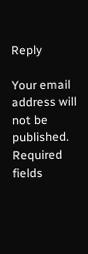Reply

Your email address will not be published. Required fields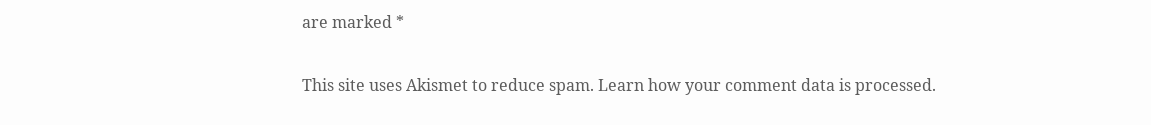are marked *

This site uses Akismet to reduce spam. Learn how your comment data is processed.